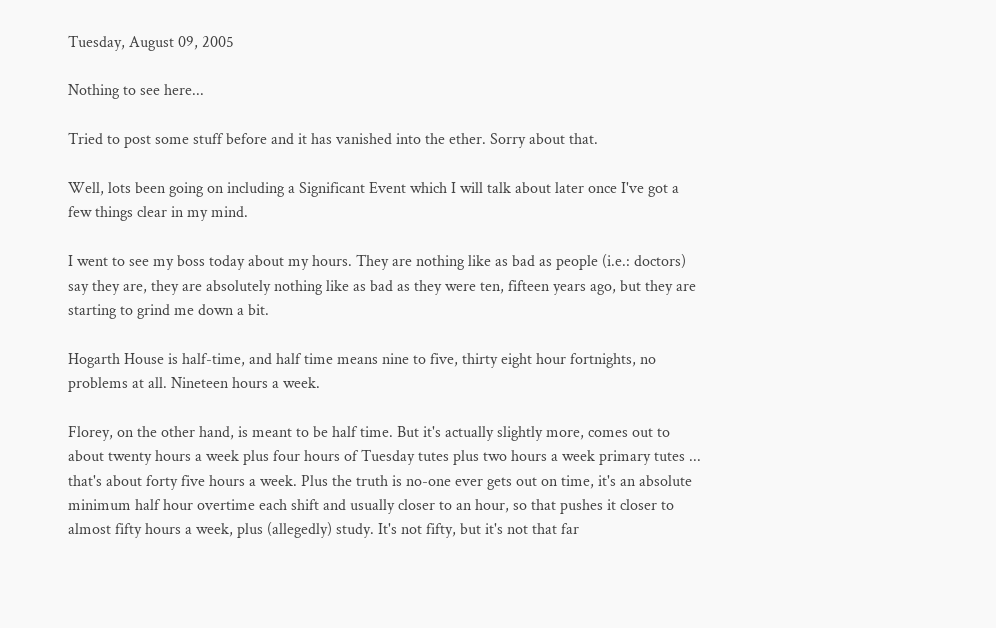Tuesday, August 09, 2005

Nothing to see here...

Tried to post some stuff before and it has vanished into the ether. Sorry about that.

Well, lots been going on including a Significant Event which I will talk about later once I've got a few things clear in my mind.

I went to see my boss today about my hours. They are nothing like as bad as people (i.e.: doctors) say they are, they are absolutely nothing like as bad as they were ten, fifteen years ago, but they are starting to grind me down a bit.

Hogarth House is half-time, and half time means nine to five, thirty eight hour fortnights, no problems at all. Nineteen hours a week.

Florey, on the other hand, is meant to be half time. But it's actually slightly more, comes out to about twenty hours a week plus four hours of Tuesday tutes plus two hours a week primary tutes ... that's about forty five hours a week. Plus the truth is no-one ever gets out on time, it's an absolute minimum half hour overtime each shift and usually closer to an hour, so that pushes it closer to almost fifty hours a week, plus (allegedly) study. It's not fifty, but it's not that far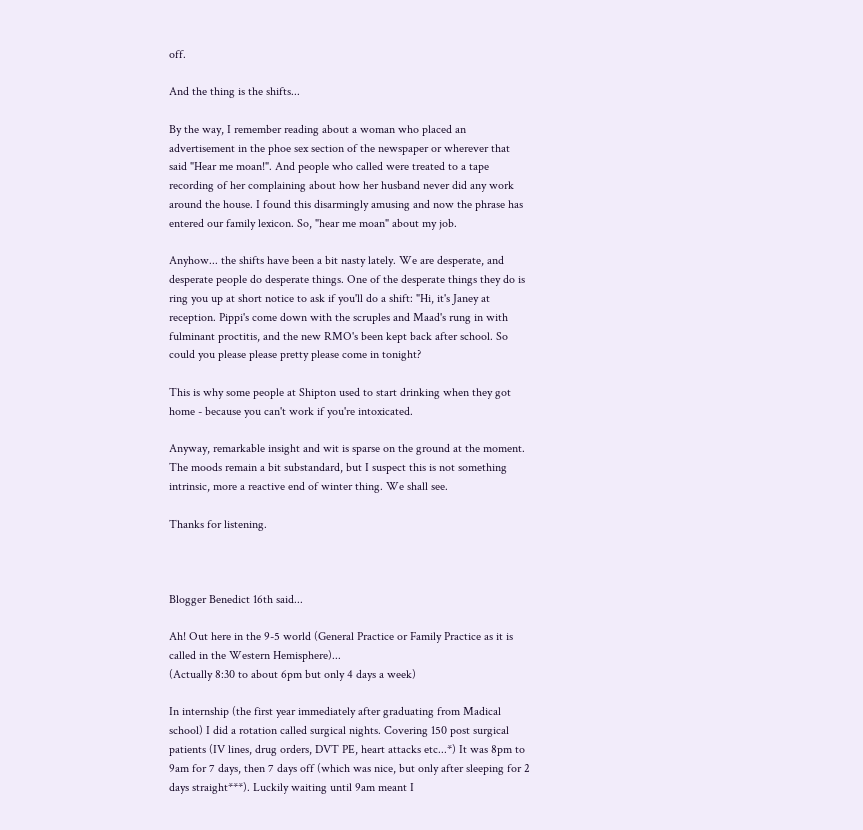off.

And the thing is the shifts...

By the way, I remember reading about a woman who placed an advertisement in the phoe sex section of the newspaper or wherever that said "Hear me moan!". And people who called were treated to a tape recording of her complaining about how her husband never did any work around the house. I found this disarmingly amusing and now the phrase has entered our family lexicon. So, "hear me moan" about my job.

Anyhow... the shifts have been a bit nasty lately. We are desperate, and desperate people do desperate things. One of the desperate things they do is ring you up at short notice to ask if you'll do a shift: "Hi, it's Janey at reception. Pippi's come down with the scruples and Maad's rung in with fulminant proctitis, and the new RMO's been kept back after school. So could you please please pretty please come in tonight?

This is why some people at Shipton used to start drinking when they got home - because you can't work if you're intoxicated.

Anyway, remarkable insight and wit is sparse on the ground at the moment. The moods remain a bit substandard, but I suspect this is not something intrinsic, more a reactive end of winter thing. We shall see.

Thanks for listening.



Blogger Benedict 16th said...

Ah! Out here in the 9-5 world (General Practice or Family Practice as it is called in the Western Hemisphere)...
(Actually 8:30 to about 6pm but only 4 days a week)

In internship (the first year immediately after graduating from Madical school) I did a rotation called surgical nights. Covering 150 post surgical patients (IV lines, drug orders, DVT PE, heart attacks etc...*) It was 8pm to 9am for 7 days, then 7 days off (which was nice, but only after sleeping for 2 days straight***). Luckily waiting until 9am meant I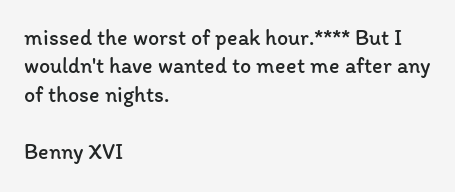missed the worst of peak hour.**** But I wouldn't have wanted to meet me after any of those nights.

Benny XVI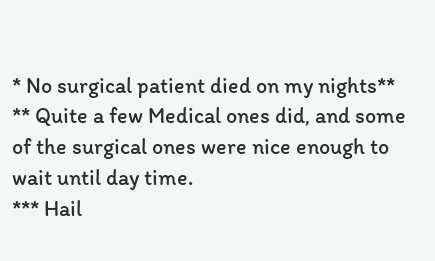* No surgical patient died on my nights**
** Quite a few Medical ones did, and some of the surgical ones were nice enough to wait until day time.
*** Hail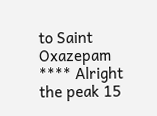to Saint Oxazepam
**** Alright the peak 15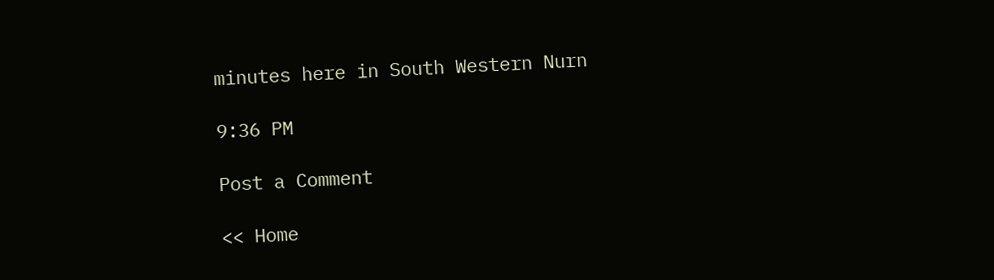minutes here in South Western Nurn

9:36 PM

Post a Comment

<< Home